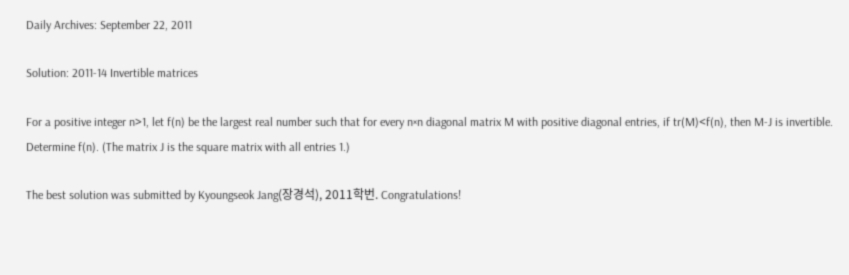Daily Archives: September 22, 2011

Solution: 2011-14 Invertible matrices

For a positive integer n>1, let f(n) be the largest real number such that for every n×n diagonal matrix M with positive diagonal entries, if tr(M)<f(n), then M-J is invertible. Determine f(n). (The matrix J is the square matrix with all entries 1.)

The best solution was submitted by Kyoungseok Jang(장경석), 2011학번. Congratulations!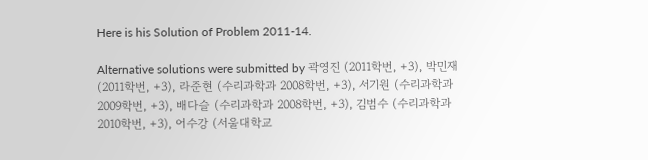Here is his Solution of Problem 2011-14.

Alternative solutions were submitted by 곽영진 (2011학번, +3), 박민재 (2011학번, +3), 라준현 (수리과학과 2008학번, +3), 서기원 (수리과학과 2009학번, +3), 배다슬 (수리과학과 2008학번, +3), 김범수 (수리과학과 2010학번, +3), 어수강 (서울대학교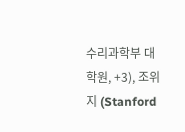수리과학부 대학원, +3), 조위지 (Stanford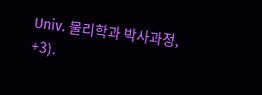Univ. 물리학과 박사과정, +3).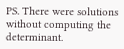PS. There were solutions without computing the determinant.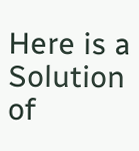Here is a Solution of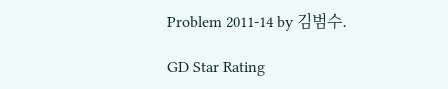Problem 2011-14 by 김범수.

GD Star Rating